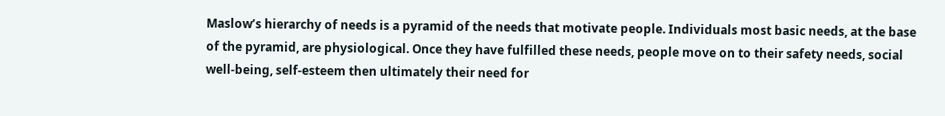Maslow’s hierarchy of needs is a pyramid of the needs that motivate people. Individuals most basic needs, at the base of the pyramid, are physiological. Once they have fulfilled these needs, people move on to their safety needs, social well-being, self-esteem then ultimately their need for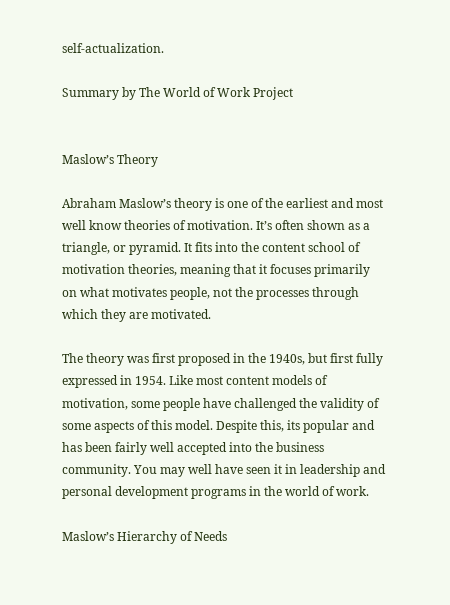self-actualization.

Summary by The World of Work Project


Maslow’s Theory

Abraham Maslow’s theory is one of the earliest and most well know theories of motivation. It’s often shown as a triangle, or pyramid. It fits into the content school of motivation theories, meaning that it focuses primarily on what motivates people, not the processes through which they are motivated.

The theory was first proposed in the 1940s, but first fully expressed in 1954. Like most content models of motivation, some people have challenged the validity of some aspects of this model. Despite this, its popular and has been fairly well accepted into the business community. You may well have seen it in leadership and personal development programs in the world of work.

Maslow’s Hierarchy of Needs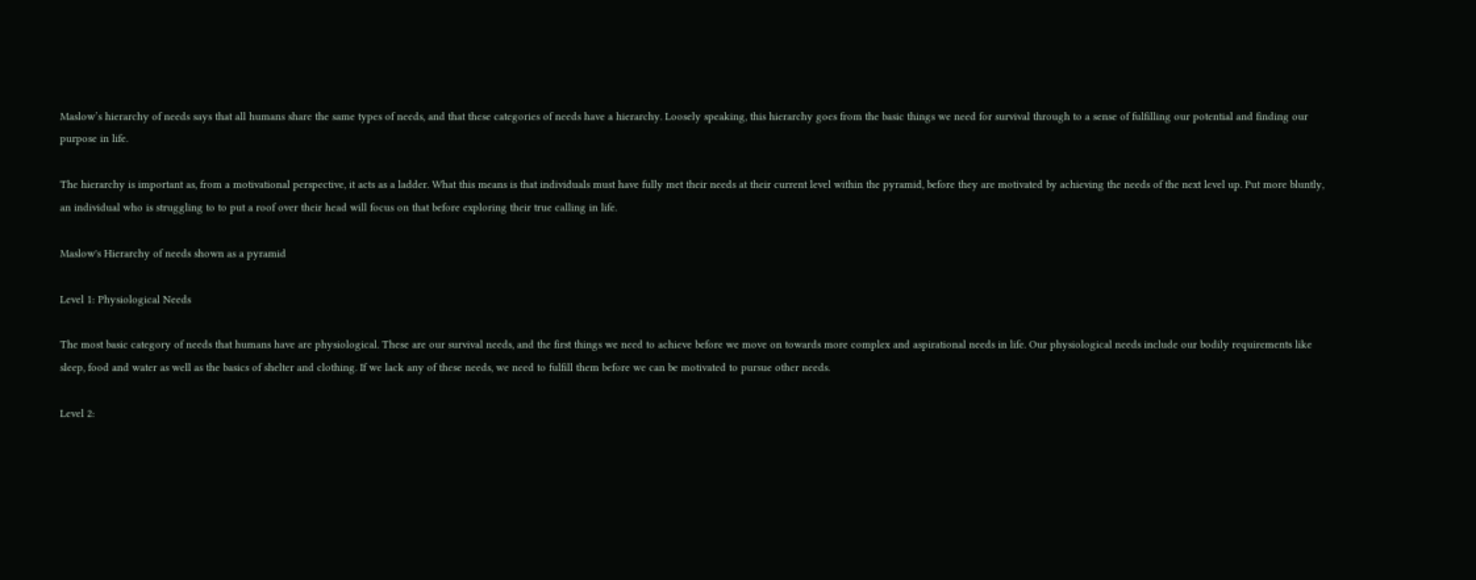Maslow’s hierarchy of needs says that all humans share the same types of needs, and that these categories of needs have a hierarchy. Loosely speaking, this hierarchy goes from the basic things we need for survival through to a sense of fulfilling our potential and finding our purpose in life.

The hierarchy is important as, from a motivational perspective, it acts as a ladder. What this means is that individuals must have fully met their needs at their current level within the pyramid, before they are motivated by achieving the needs of the next level up. Put more bluntly, an individual who is struggling to to put a roof over their head will focus on that before exploring their true calling in life.

Maslow's Hierarchy of needs shown as a pyramid

Level 1: Physiological Needs

The most basic category of needs that humans have are physiological. These are our survival needs, and the first things we need to achieve before we move on towards more complex and aspirational needs in life. Our physiological needs include our bodily requirements like sleep, food and water as well as the basics of shelter and clothing. If we lack any of these needs, we need to fulfill them before we can be motivated to pursue other needs.

Level 2: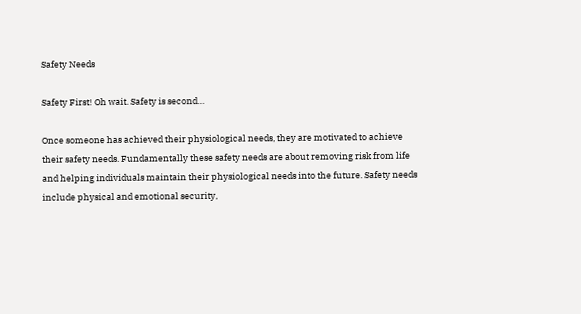Safety Needs

Safety First! Oh wait. Safety is second…

Once someone has achieved their physiological needs, they are motivated to achieve their safety needs. Fundamentally these safety needs are about removing risk from life and helping individuals maintain their physiological needs into the future. Safety needs include physical and emotional security,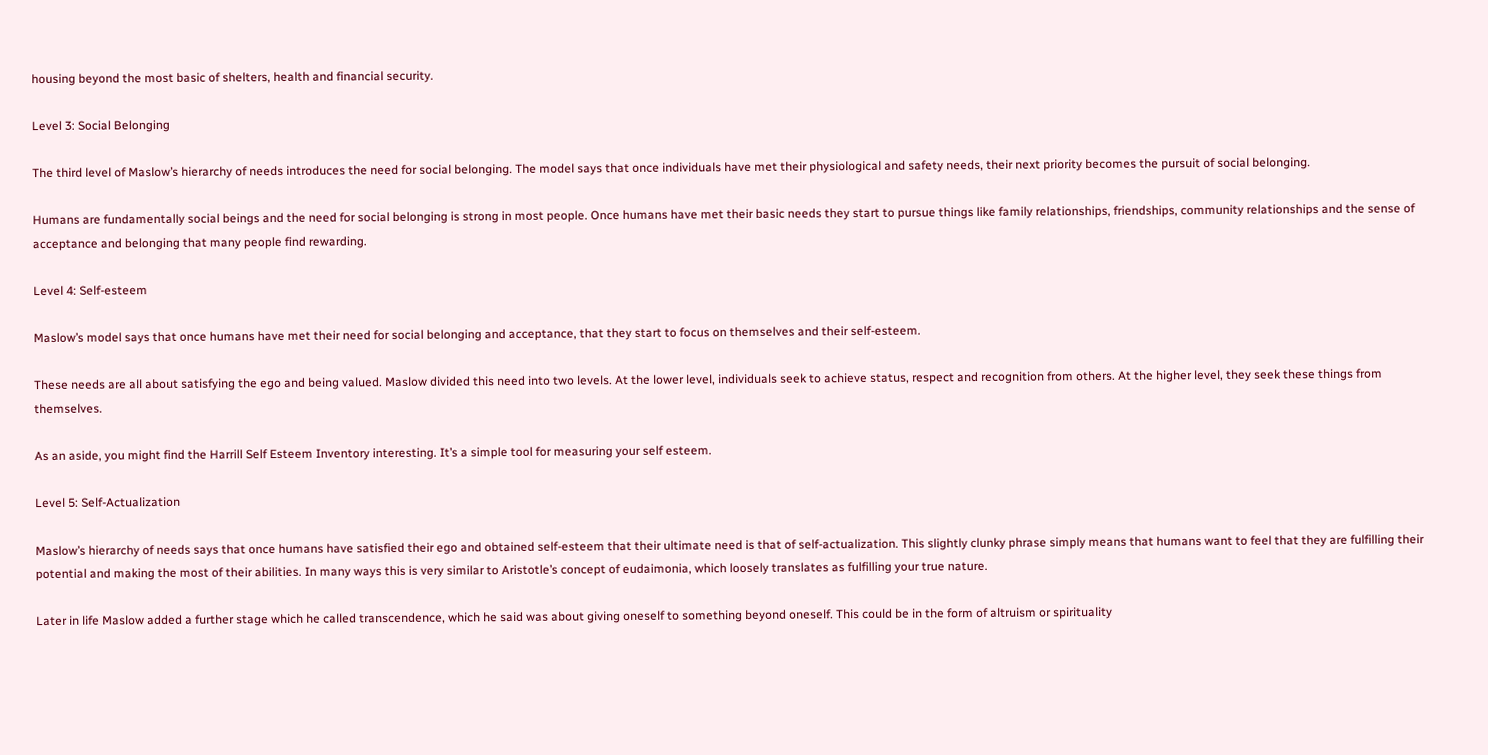housing beyond the most basic of shelters, health and financial security.

Level 3: Social Belonging

The third level of Maslow’s hierarchy of needs introduces the need for social belonging. The model says that once individuals have met their physiological and safety needs, their next priority becomes the pursuit of social belonging.

Humans are fundamentally social beings and the need for social belonging is strong in most people. Once humans have met their basic needs they start to pursue things like family relationships, friendships, community relationships and the sense of acceptance and belonging that many people find rewarding.

Level 4: Self-esteem

Maslow’s model says that once humans have met their need for social belonging and acceptance, that they start to focus on themselves and their self-esteem.

These needs are all about satisfying the ego and being valued. Maslow divided this need into two levels. At the lower level, individuals seek to achieve status, respect and recognition from others. At the higher level, they seek these things from themselves.

As an aside, you might find the Harrill Self Esteem Inventory interesting. It’s a simple tool for measuring your self esteem.

Level 5: Self-Actualization

Maslow’s hierarchy of needs says that once humans have satisfied their ego and obtained self-esteem that their ultimate need is that of self-actualization. This slightly clunky phrase simply means that humans want to feel that they are fulfilling their potential and making the most of their abilities. In many ways this is very similar to Aristotle’s concept of eudaimonia, which loosely translates as fulfilling your true nature.

Later in life Maslow added a further stage which he called transcendence, which he said was about giving oneself to something beyond oneself. This could be in the form of altruism or spirituality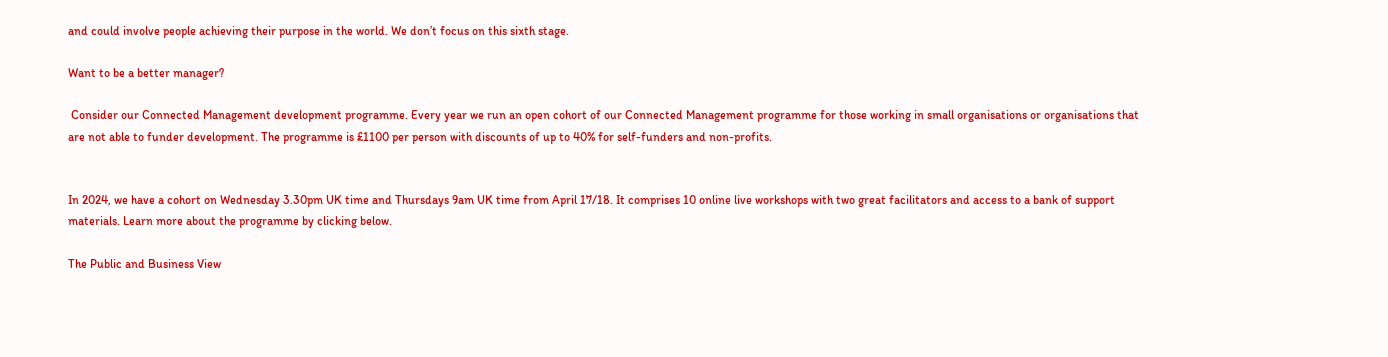and could involve people achieving their purpose in the world. We don’t focus on this sixth stage.

Want to be a better manager?

 Consider our Connected Management development programme. Every year we run an open cohort of our Connected Management programme for those working in small organisations or organisations that are not able to funder development. The programme is £1100 per person with discounts of up to 40% for self-funders and non-profits.


In 2024, we have a cohort on Wednesday 3.30pm UK time and Thursdays 9am UK time from April 17/18. It comprises 10 online live workshops with two great facilitators and access to a bank of support materials. Learn more about the programme by clicking below.

The Public and Business View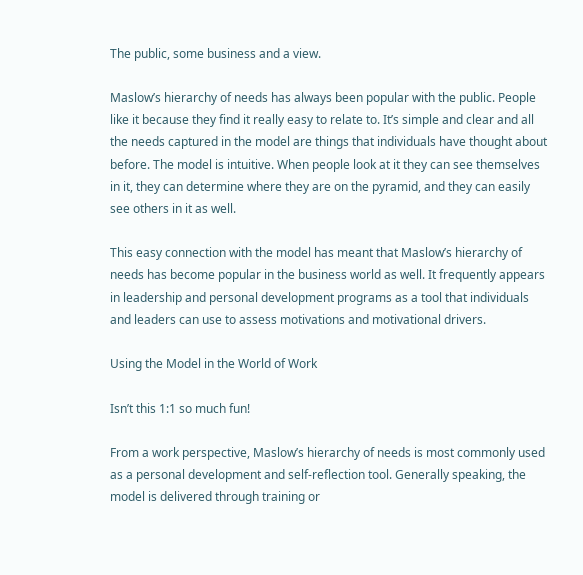The public, some business and a view.

Maslow’s hierarchy of needs has always been popular with the public. People like it because they find it really easy to relate to. It’s simple and clear and all the needs captured in the model are things that individuals have thought about before. The model is intuitive. When people look at it they can see themselves in it, they can determine where they are on the pyramid, and they can easily see others in it as well.

This easy connection with the model has meant that Maslow’s hierarchy of needs has become popular in the business world as well. It frequently appears in leadership and personal development programs as a tool that individuals and leaders can use to assess motivations and motivational drivers.

Using the Model in the World of Work

Isn’t this 1:1 so much fun!

From a work perspective, Maslow’s hierarchy of needs is most commonly used as a personal development and self-reflection tool. Generally speaking, the model is delivered through training or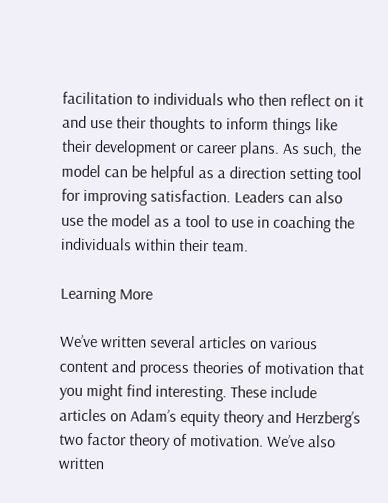facilitation to individuals who then reflect on it and use their thoughts to inform things like their development or career plans. As such, the model can be helpful as a direction setting tool for improving satisfaction. Leaders can also use the model as a tool to use in coaching the individuals within their team.

Learning More

We’ve written several articles on various content and process theories of motivation that you might find interesting. These include articles on Adam’s equity theory and Herzberg’s two factor theory of motivation. We’ve also written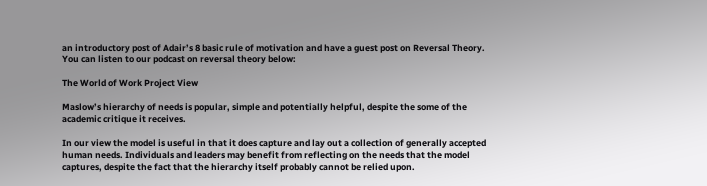an introductory post of Adair’s 8 basic rule of motivation and have a guest post on Reversal Theory. You can listen to our podcast on reversal theory below:

The World of Work Project View

Maslow’s hierarchy of needs is popular, simple and potentially helpful, despite the some of the academic critique it receives.

In our view the model is useful in that it does capture and lay out a collection of generally accepted human needs. Individuals and leaders may benefit from reflecting on the needs that the model captures, despite the fact that the hierarchy itself probably cannot be relied upon.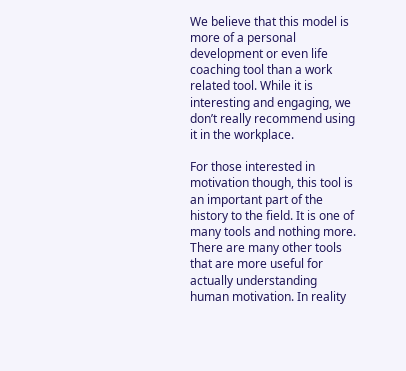We believe that this model is more of a personal development or even life coaching tool than a work related tool. While it is interesting and engaging, we don’t really recommend using it in the workplace.

For those interested in motivation though, this tool is an important part of the history to the field. It is one of many tools and nothing more. There are many other tools that are more useful for actually understanding human motivation. In reality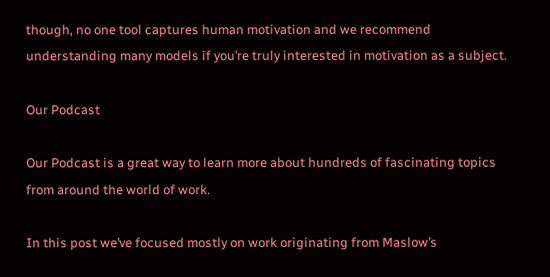though, no one tool captures human motivation and we recommend understanding many models if you’re truly interested in motivation as a subject.

Our Podcast

Our Podcast is a great way to learn more about hundreds of fascinating topics from around the world of work.

In this post we’ve focused mostly on work originating from Maslow’s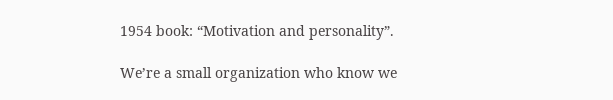1954 book: “Motivation and personality”.

We’re a small organization who know we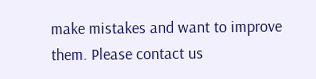make mistakes and want to improve them. Please contact us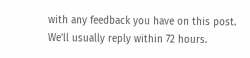with any feedback you have on this post. We’ll usually reply within 72 hours.